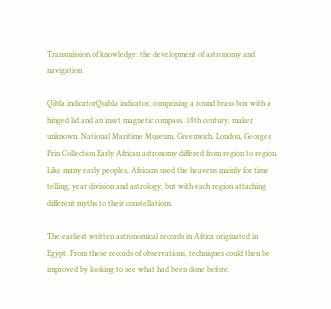Transmission of knowledge: the development of astronomy and navigation

Qibla indicatorQuibla indicator, comprising a round brass box with a hinged lid and an inset magnetic compass. 18th century, maker unknown. National Maritime Museum, Greenwich, London, Georges Prin Collection Early African astronomy differed from region to region. Like many early peoples, Africans used the heavens mainly for time telling, year division and astrology, but with each region attaching different myths to their constellations.

The earliest written astronomical records in Africa originated in Egypt. From these records of observations, techniques could then be improved by looking to see what had been done before.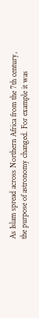As Islam spread across Northern Africa from the 7th century, the purpose of astronomy changed. For example it was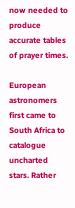now needed to produce accurate tables of prayer times.

European astronomers first came to South Africa to catalogue uncharted stars. Rather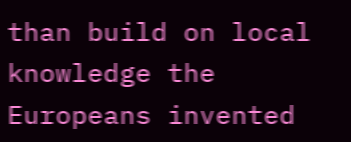than build on local knowledge the Europeans invented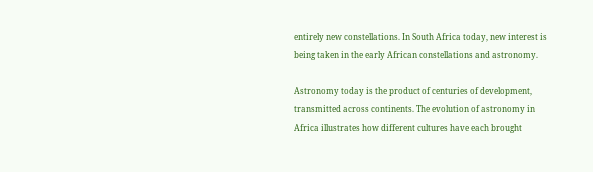entirely new constellations. In South Africa today, new interest is being taken in the early African constellations and astronomy.

Astronomy today is the product of centuries of development, transmitted across continents. The evolution of astronomy in Africa illustrates how different cultures have each brought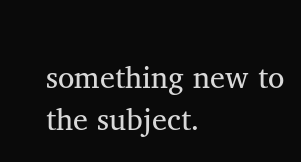something new to the subject.